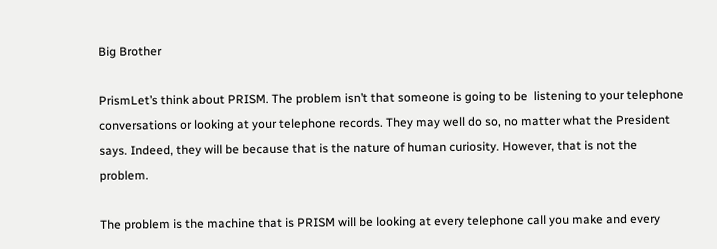Big Brother

PrismLet’s think about PRISM. The problem isn’t that someone is going to be  listening to your telephone conversations or looking at your telephone records. They may well do so, no matter what the President says. Indeed, they will be because that is the nature of human curiosity. However, that is not the problem.

The problem is the machine that is PRISM will be looking at every telephone call you make and every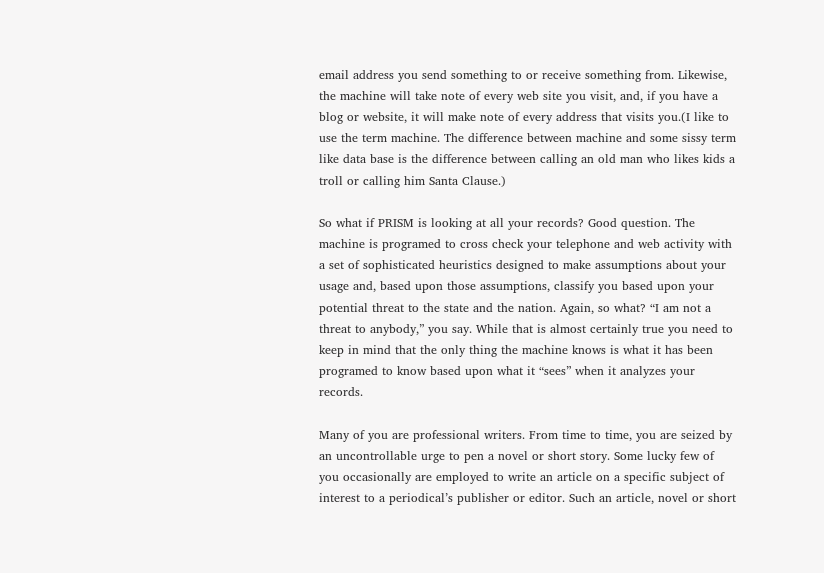email address you send something to or receive something from. Likewise, the machine will take note of every web site you visit, and, if you have a blog or website, it will make note of every address that visits you.(I like to use the term machine. The difference between machine and some sissy term like data base is the difference between calling an old man who likes kids a troll or calling him Santa Clause.)

So what if PRISM is looking at all your records? Good question. The machine is programed to cross check your telephone and web activity with a set of sophisticated heuristics designed to make assumptions about your usage and, based upon those assumptions, classify you based upon your potential threat to the state and the nation. Again, so what? “I am not a threat to anybody,” you say. While that is almost certainly true you need to keep in mind that the only thing the machine knows is what it has been programed to know based upon what it “sees” when it analyzes your records.

Many of you are professional writers. From time to time, you are seized by an uncontrollable urge to pen a novel or short story. Some lucky few of you occasionally are employed to write an article on a specific subject of interest to a periodical’s publisher or editor. Such an article, novel or short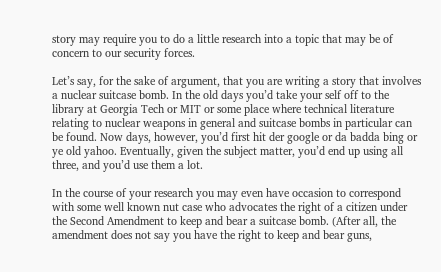story may require you to do a little research into a topic that may be of concern to our security forces.

Let’s say, for the sake of argument, that you are writing a story that involves a nuclear suitcase bomb. In the old days you’d take your self off to the library at Georgia Tech or MIT or some place where technical literature relating to nuclear weapons in general and suitcase bombs in particular can be found. Now days, however, you’d first hit der google or da badda bing or ye old yahoo. Eventually, given the subject matter, you’d end up using all three, and you’d use them a lot.

In the course of your research you may even have occasion to correspond with some well known nut case who advocates the right of a citizen under the Second Amendment to keep and bear a suitcase bomb. (After all, the amendment does not say you have the right to keep and bear guns,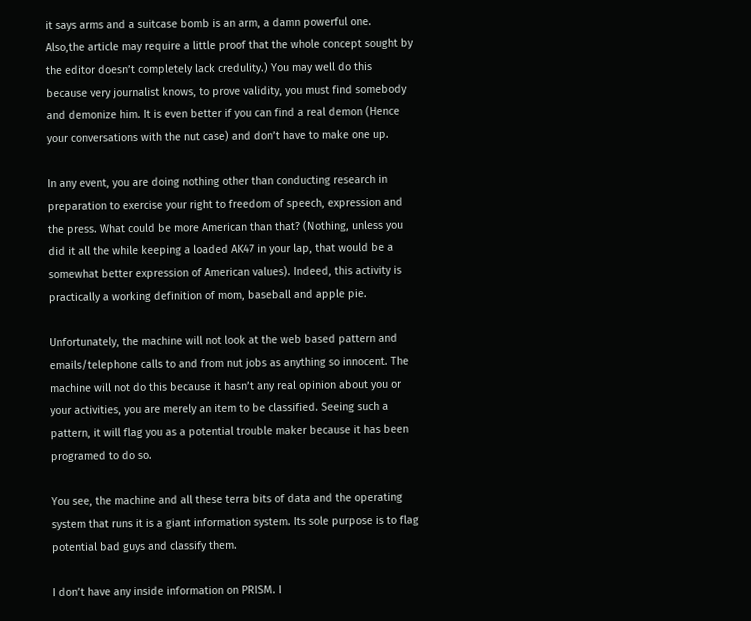it says arms and a suitcase bomb is an arm, a damn powerful one.  Also,the article may require a little proof that the whole concept sought by the editor doesn’t completely lack credulity.) You may well do this because very journalist knows, to prove validity, you must find somebody and demonize him. It is even better if you can find a real demon (Hence your conversations with the nut case) and don’t have to make one up.

In any event, you are doing nothing other than conducting research in preparation to exercise your right to freedom of speech, expression and the press. What could be more American than that? (Nothing, unless you did it all the while keeping a loaded AK47 in your lap, that would be a somewhat better expression of American values). Indeed, this activity is practically a working definition of mom, baseball and apple pie.

Unfortunately, the machine will not look at the web based pattern and emails/telephone calls to and from nut jobs as anything so innocent. The machine will not do this because it hasn’t any real opinion about you or your activities, you are merely an item to be classified. Seeing such a pattern, it will flag you as a potential trouble maker because it has been programed to do so.

You see, the machine and all these terra bits of data and the operating system that runs it is a giant information system. Its sole purpose is to flag potential bad guys and classify them.

I don’t have any inside information on PRISM. I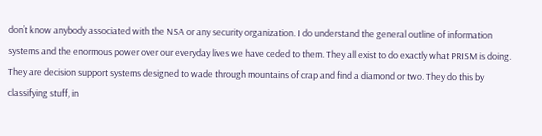don’t know anybody associated with the NSA or any security organization. I do understand the general outline of information systems and the enormous power over our everyday lives we have ceded to them. They all exist to do exactly what PRISM is doing. They are decision support systems designed to wade through mountains of crap and find a diamond or two. They do this by classifying stuff, in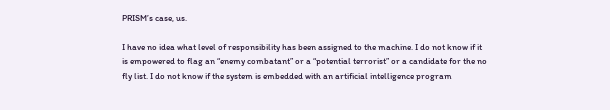PRISM’s case, us.

I have no idea what level of responsibility has been assigned to the machine. I do not know if it is empowered to flag an “enemy combatant” or a “potential terrorist” or a candidate for the no fly list. I do not know if the system is embedded with an artificial intelligence program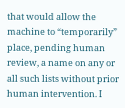that would allow the machine to “temporarily” place, pending human review, a name on any or all such lists without prior human intervention. I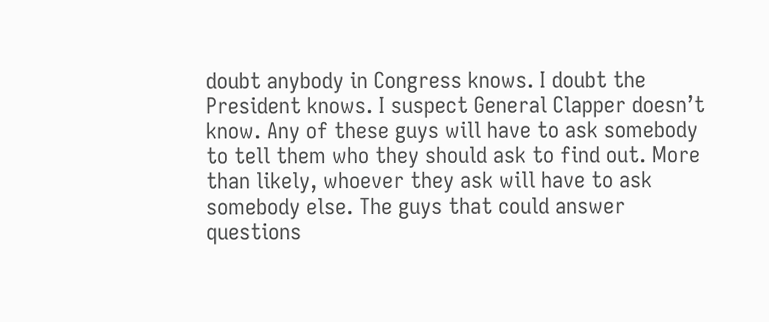doubt anybody in Congress knows. I doubt the President knows. I suspect General Clapper doesn’t know. Any of these guys will have to ask somebody to tell them who they should ask to find out. More than likely, whoever they ask will have to ask somebody else. The guys that could answer questions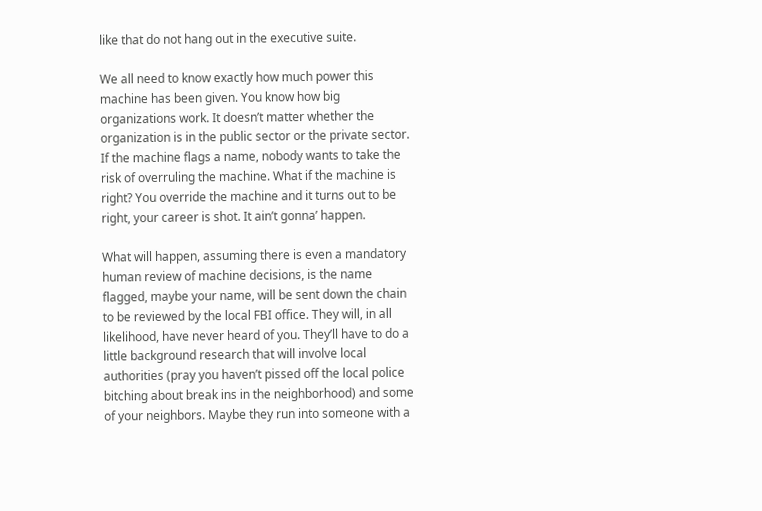like that do not hang out in the executive suite.

We all need to know exactly how much power this machine has been given. You know how big organizations work. It doesn’t matter whether the organization is in the public sector or the private sector. If the machine flags a name, nobody wants to take the risk of overruling the machine. What if the machine is right? You override the machine and it turns out to be right, your career is shot. It ain’t gonna’ happen.

What will happen, assuming there is even a mandatory human review of machine decisions, is the name flagged, maybe your name, will be sent down the chain to be reviewed by the local FBI office. They will, in all likelihood, have never heard of you. They’ll have to do a little background research that will involve local authorities (pray you haven’t pissed off the local police bitching about break ins in the neighborhood) and some of your neighbors. Maybe they run into someone with a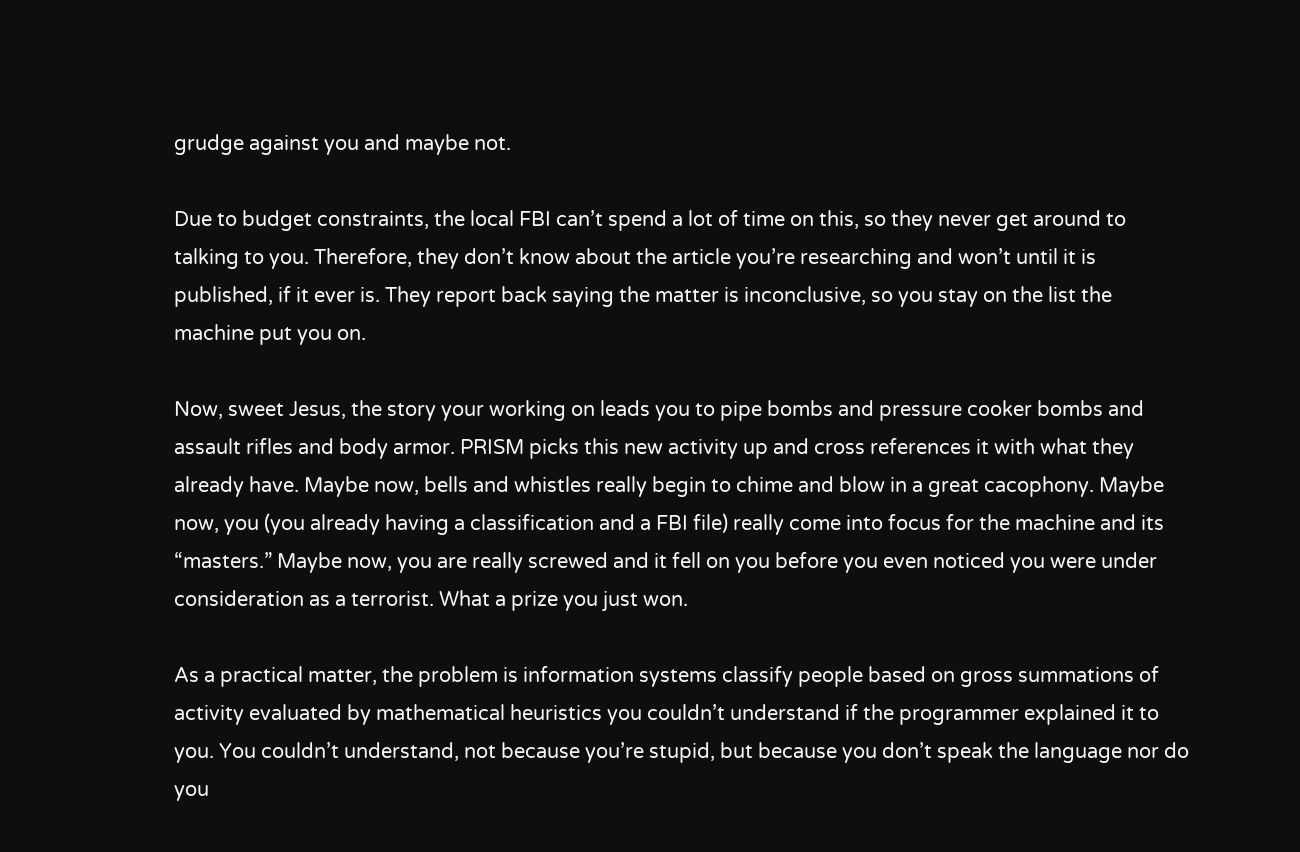grudge against you and maybe not.

Due to budget constraints, the local FBI can’t spend a lot of time on this, so they never get around to talking to you. Therefore, they don’t know about the article you’re researching and won’t until it is published, if it ever is. They report back saying the matter is inconclusive, so you stay on the list the machine put you on.

Now, sweet Jesus, the story your working on leads you to pipe bombs and pressure cooker bombs and assault rifles and body armor. PRISM picks this new activity up and cross references it with what they already have. Maybe now, bells and whistles really begin to chime and blow in a great cacophony. Maybe now, you (you already having a classification and a FBI file) really come into focus for the machine and its “masters.” Maybe now, you are really screwed and it fell on you before you even noticed you were under consideration as a terrorist. What a prize you just won.

As a practical matter, the problem is information systems classify people based on gross summations of activity evaluated by mathematical heuristics you couldn’t understand if the programmer explained it to you. You couldn’t understand, not because you’re stupid, but because you don’t speak the language nor do you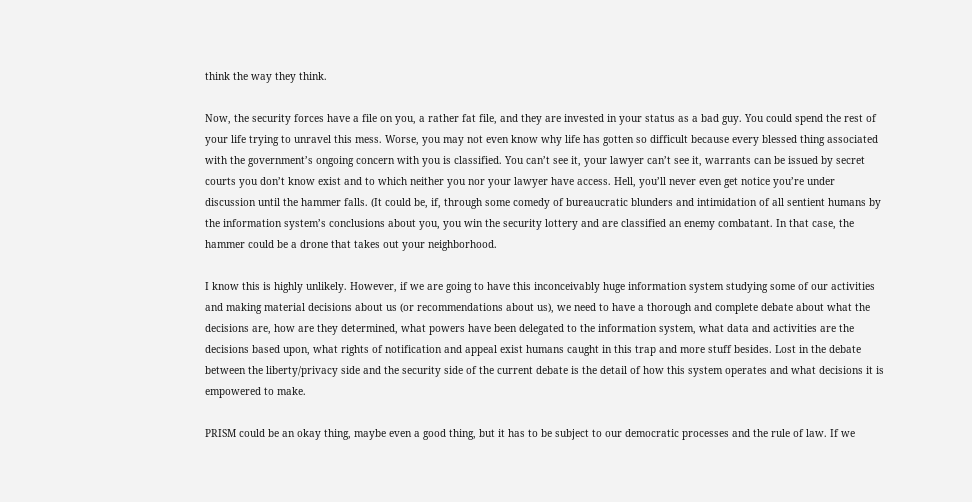think the way they think.

Now, the security forces have a file on you, a rather fat file, and they are invested in your status as a bad guy. You could spend the rest of your life trying to unravel this mess. Worse, you may not even know why life has gotten so difficult because every blessed thing associated with the government’s ongoing concern with you is classified. You can’t see it, your lawyer can’t see it, warrants can be issued by secret courts you don’t know exist and to which neither you nor your lawyer have access. Hell, you’ll never even get notice you’re under discussion until the hammer falls. (It could be, if, through some comedy of bureaucratic blunders and intimidation of all sentient humans by the information system’s conclusions about you, you win the security lottery and are classified an enemy combatant. In that case, the hammer could be a drone that takes out your neighborhood.

I know this is highly unlikely. However, if we are going to have this inconceivably huge information system studying some of our activities and making material decisions about us (or recommendations about us), we need to have a thorough and complete debate about what the decisions are, how are they determined, what powers have been delegated to the information system, what data and activities are the decisions based upon, what rights of notification and appeal exist humans caught in this trap and more stuff besides. Lost in the debate between the liberty/privacy side and the security side of the current debate is the detail of how this system operates and what decisions it is empowered to make.

PRISM could be an okay thing, maybe even a good thing, but it has to be subject to our democratic processes and the rule of law. If we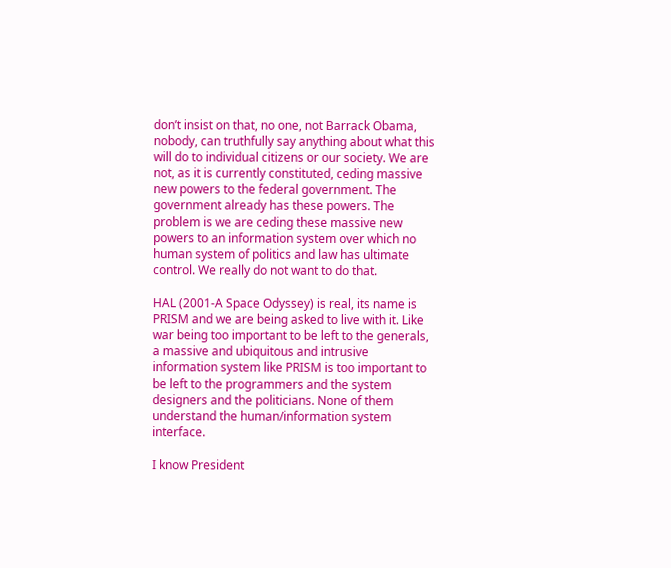don’t insist on that, no one, not Barrack Obama, nobody, can truthfully say anything about what this will do to individual citizens or our society. We are not, as it is currently constituted, ceding massive new powers to the federal government. The government already has these powers. The problem is we are ceding these massive new powers to an information system over which no human system of politics and law has ultimate control. We really do not want to do that.

HAL (2001-A Space Odyssey) is real, its name is PRISM and we are being asked to live with it. Like war being too important to be left to the generals, a massive and ubiquitous and intrusive information system like PRISM is too important to be left to the programmers and the system designers and the politicians. None of them understand the human/information system interface.

I know President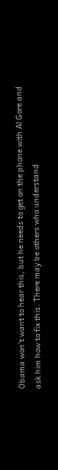Obama won’t want to hear this, but he needs to get on the phone with Al Gore and ask him how to fix this. There may be others who understand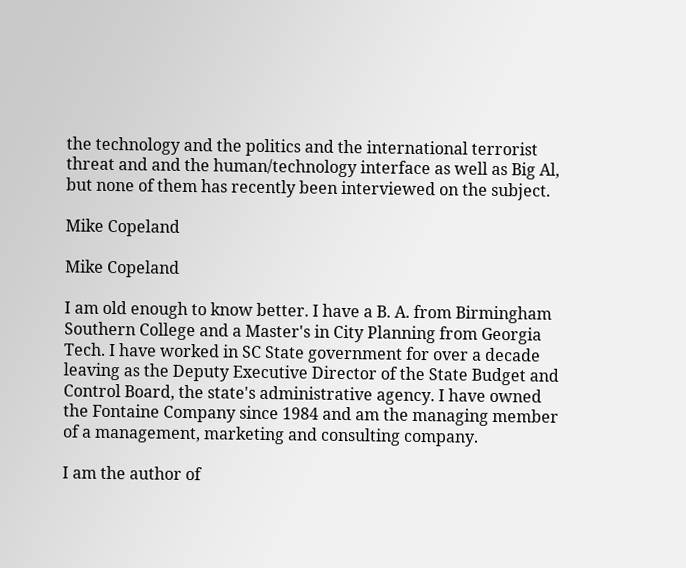the technology and the politics and the international terrorist threat and and the human/technology interface as well as Big Al, but none of them has recently been interviewed on the subject.

Mike Copeland

Mike Copeland

I am old enough to know better. I have a B. A. from Birmingham Southern College and a Master's in City Planning from Georgia Tech. I have worked in SC State government for over a decade leaving as the Deputy Executive Director of the State Budget and Control Board, the state's administrative agency. I have owned the Fontaine Company since 1984 and am the managing member of a management, marketing and consulting company.

I am the author of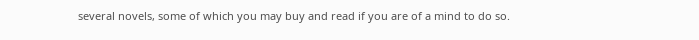several novels, some of which you may buy and read if you are of a mind to do so.